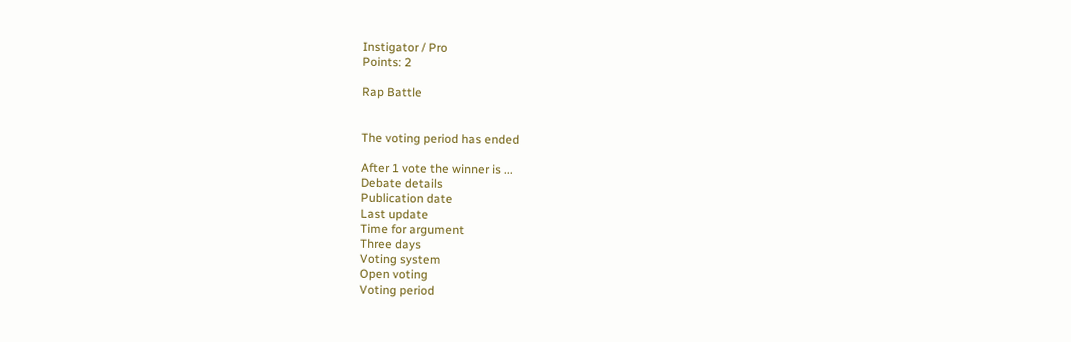Instigator / Pro
Points: 2

Rap Battle


The voting period has ended

After 1 vote the winner is ...
Debate details
Publication date
Last update
Time for argument
Three days
Voting system
Open voting
Voting period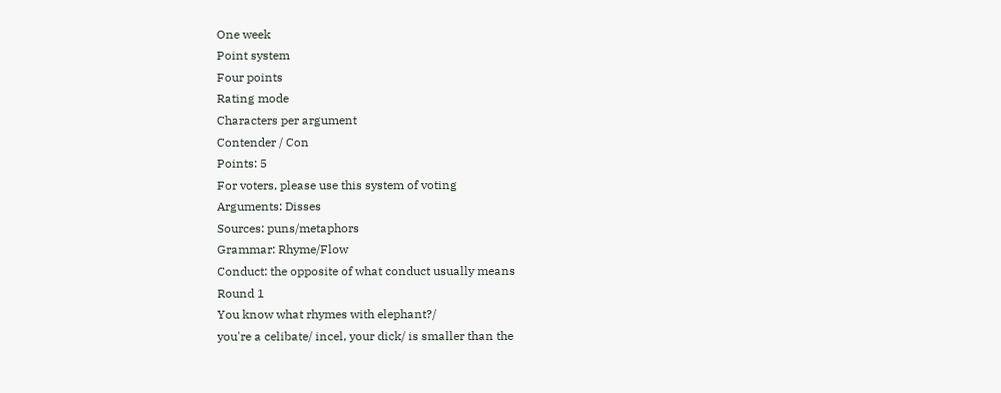One week
Point system
Four points
Rating mode
Characters per argument
Contender / Con
Points: 5
For voters, please use this system of voting
Arguments: Disses
Sources: puns/metaphors
Grammar: Rhyme/Flow
Conduct: the opposite of what conduct usually means
Round 1
You know what rhymes with elephant?/
you're a celibate/ incel, your dick/ is smaller than the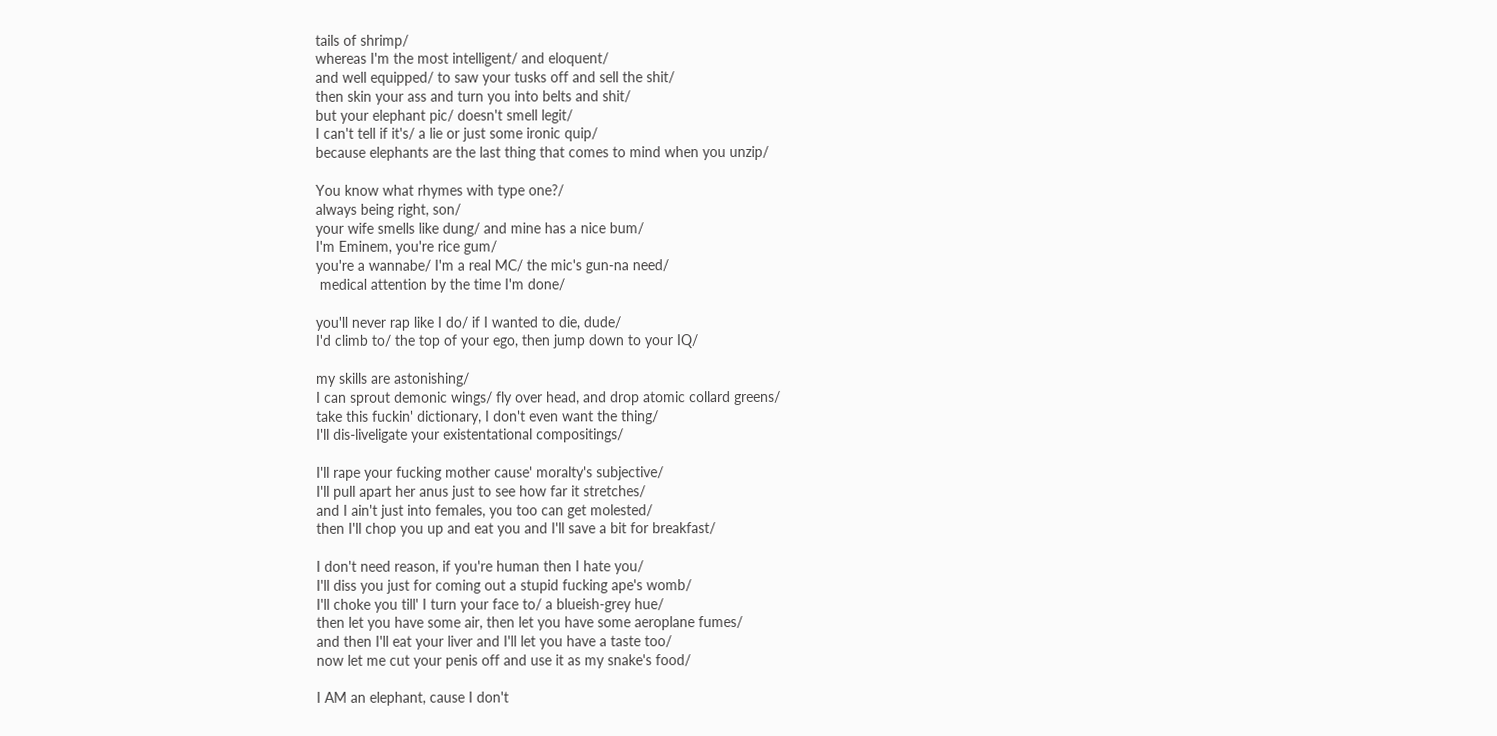tails of shrimp/
whereas I'm the most intelligent/ and eloquent/
and well equipped/ to saw your tusks off and sell the shit/
then skin your ass and turn you into belts and shit/
but your elephant pic/ doesn't smell legit/
I can't tell if it's/ a lie or just some ironic quip/
because elephants are the last thing that comes to mind when you unzip/

You know what rhymes with type one?/
always being right, son/
your wife smells like dung/ and mine has a nice bum/
I'm Eminem, you're rice gum/
you're a wannabe/ I'm a real MC/ the mic's gun-na need/
 medical attention by the time I'm done/

you'll never rap like I do/ if I wanted to die, dude/
I'd climb to/ the top of your ego, then jump down to your IQ/

my skills are astonishing/
I can sprout demonic wings/ fly over head, and drop atomic collard greens/
take this fuckin' dictionary, I don't even want the thing/
I'll dis-liveligate your existentational compositings/

I'll rape your fucking mother cause' moralty's subjective/
I'll pull apart her anus just to see how far it stretches/
and I ain't just into females, you too can get molested/
then I'll chop you up and eat you and I'll save a bit for breakfast/

I don't need reason, if you're human then I hate you/
I'll diss you just for coming out a stupid fucking ape's womb/
I'll choke you till' I turn your face to/ a blueish-grey hue/
then let you have some air, then let you have some aeroplane fumes/
and then I'll eat your liver and I'll let you have a taste too/
now let me cut your penis off and use it as my snake's food/

I AM an elephant, cause I don't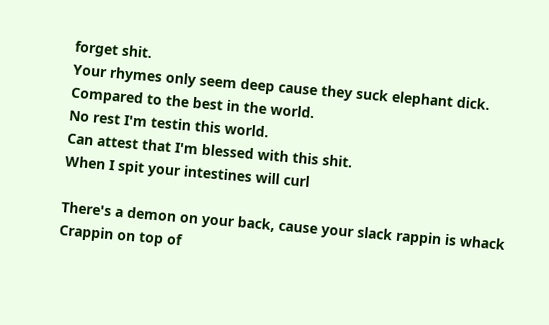forget shit.
Your rhymes only seem deep cause they suck elephant dick.
Compared to the best in the world.
No rest I'm testin this world.
Can attest that I'm blessed with this shit.
When I spit your intestines will curl

There's a demon on your back, cause your slack rappin is whack
Crappin on top of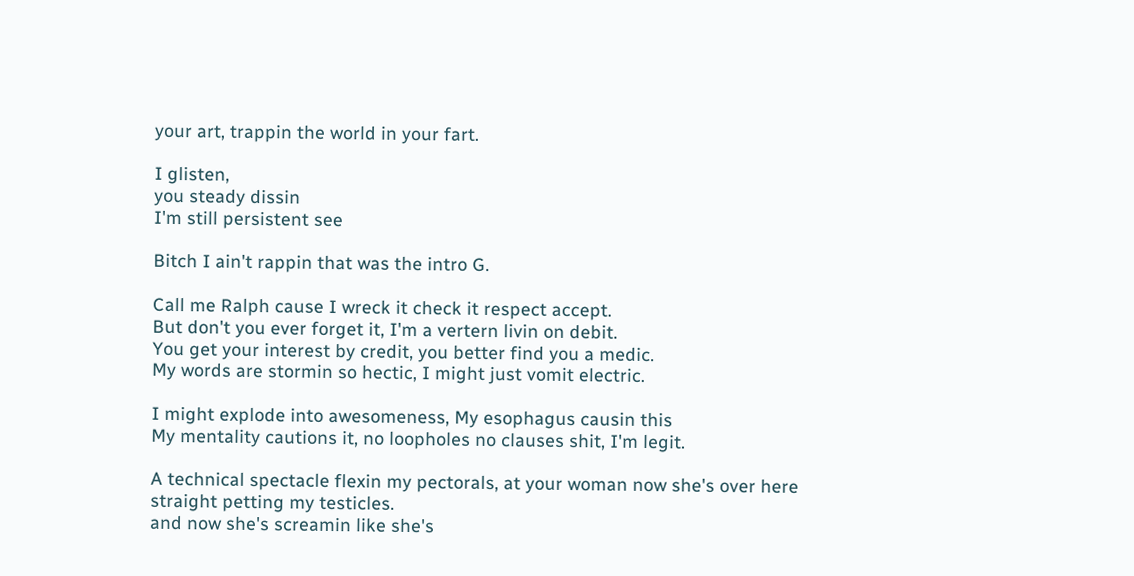your art, trappin the world in your fart.

I glisten,
you steady dissin
I'm still persistent see

Bitch I ain't rappin that was the intro G.

Call me Ralph cause I wreck it check it respect accept.
But don't you ever forget it, I'm a vertern livin on debit.
You get your interest by credit, you better find you a medic.
My words are stormin so hectic, I might just vomit electric.

I might explode into awesomeness, My esophagus causin this
My mentality cautions it, no loopholes no clauses shit, I'm legit.

A technical spectacle flexin my pectorals, at your woman now she's over here straight petting my testicles.
and now she's screamin like she's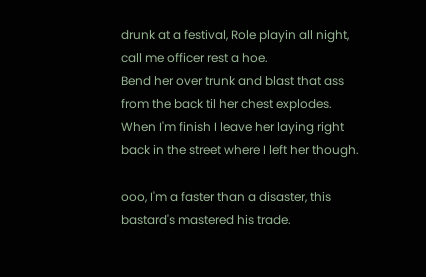drunk at a festival, Role playin all night, call me officer rest a hoe.
Bend her over trunk and blast that ass from the back til her chest explodes.
When I'm finish I leave her laying right back in the street where I left her though.

ooo, I'm a faster than a disaster, this bastard's mastered his trade.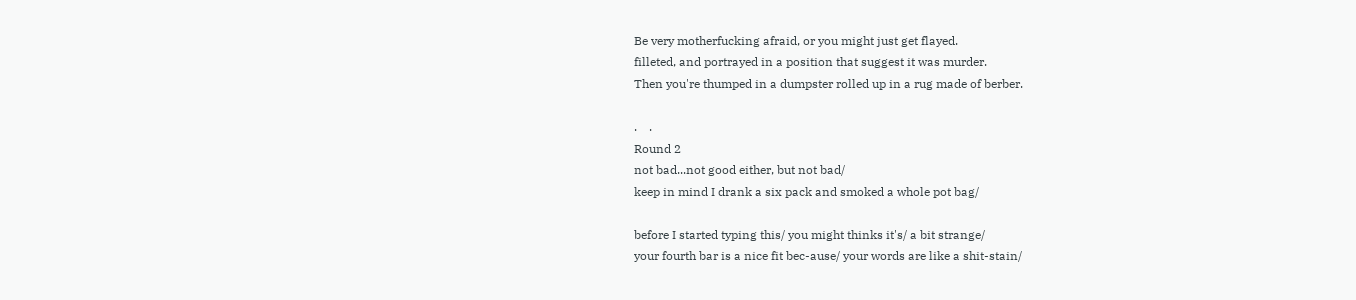Be very motherfucking afraid, or you might just get flayed.
filleted, and portrayed in a position that suggest it was murder.
Then you're thumped in a dumpster rolled up in a rug made of berber.

.    .
Round 2
not bad...not good either, but not bad/
keep in mind I drank a six pack and smoked a whole pot bag/

before I started typing this/ you might thinks it's/ a bit strange/
your fourth bar is a nice fit bec-ause/ your words are like a shit-stain/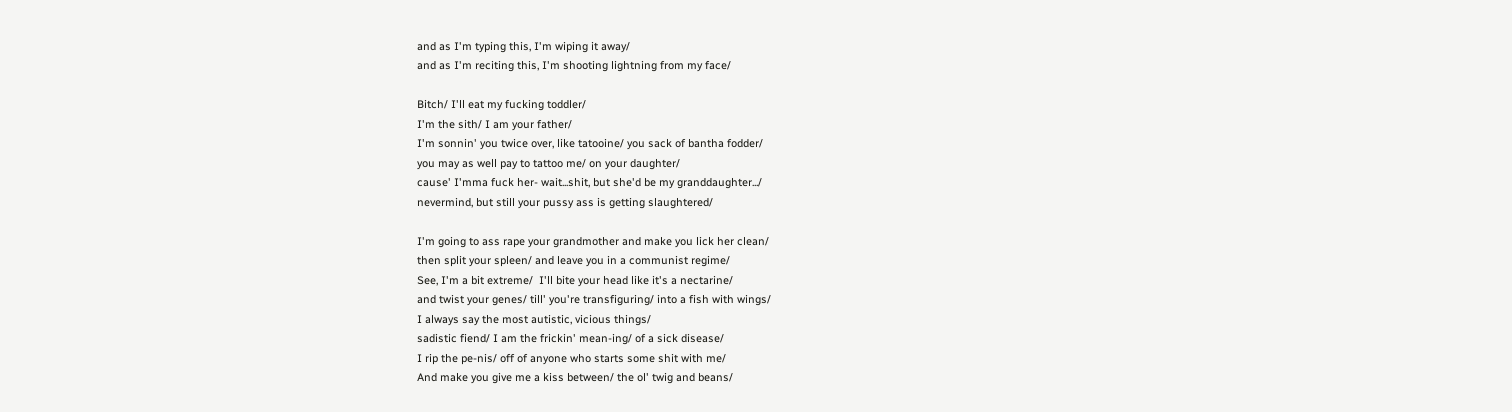and as I'm typing this, I'm wiping it away/
and as I'm reciting this, I'm shooting lightning from my face/

Bitch/ I'll eat my fucking toddler/
I'm the sith/ I am your father/
I'm sonnin' you twice over, like tatooine/ you sack of bantha fodder/
you may as well pay to tattoo me/ on your daughter/
cause' I'mma fuck her- wait...shit, but she'd be my granddaughter.../
nevermind, but still your pussy ass is getting slaughtered/

I'm going to ass rape your grandmother and make you lick her clean/
then split your spleen/ and leave you in a communist regime/
See, I'm a bit extreme/  I'll bite your head like it's a nectarine/
and twist your genes/ till' you're transfiguring/ into a fish with wings/
I always say the most autistic, vicious things/
sadistic fiend/ I am the frickin' mean-ing/ of a sick disease/
I rip the pe-nis/ off of anyone who starts some shit with me/
And make you give me a kiss between/ the ol' twig and beans/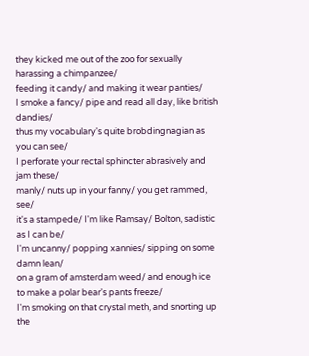they kicked me out of the zoo for sexually harassing a chimpanzee/
feeding it candy/ and making it wear panties/
I smoke a fancy/ pipe and read all day, like british dandies/
thus my vocabulary's quite brobdingnagian as you can see/
I perforate your rectal sphincter abrasively and jam these/
manly/ nuts up in your fanny/ you get rammed, see/
it's a stampede/ I'm like Ramsay/ Bolton, sadistic as I can be/
I'm uncanny/ popping xannies/ sipping on some damn lean/
on a gram of amsterdam weed/ and enough ice to make a polar bear's pants freeze/
I'm smoking on that crystal meth, and snorting up the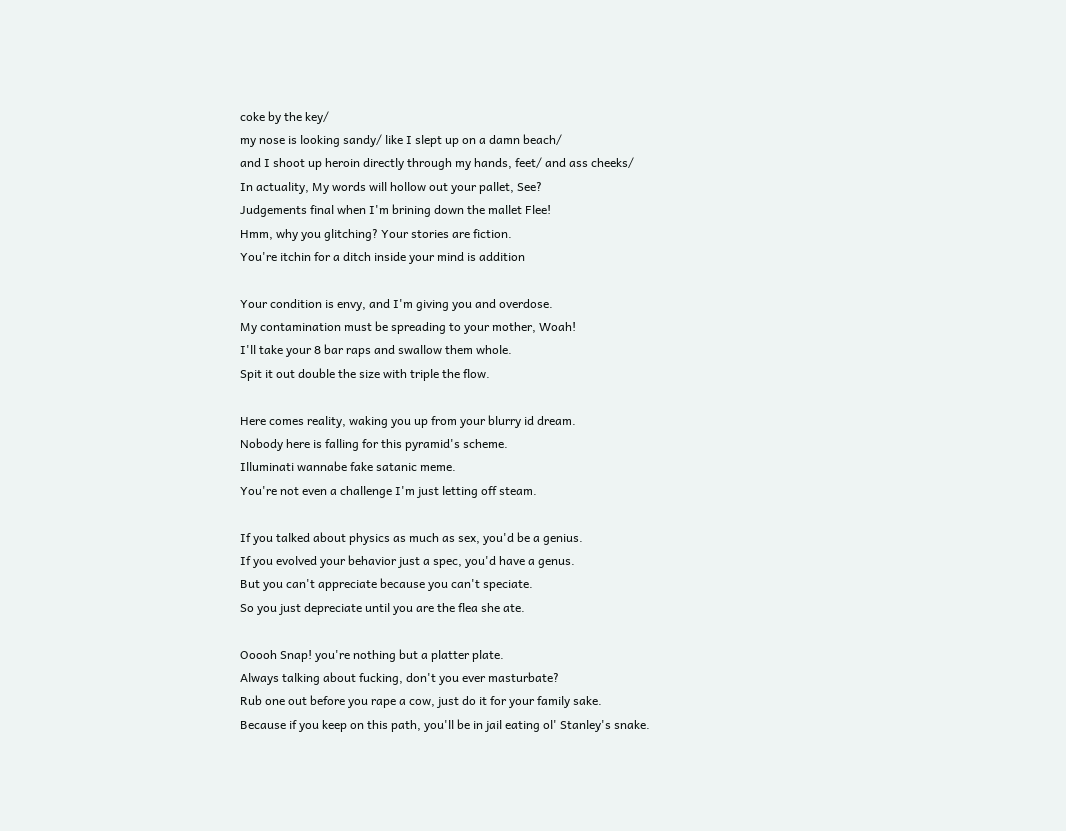coke by the key/
my nose is looking sandy/ like I slept up on a damn beach/
and I shoot up heroin directly through my hands, feet/ and ass cheeks/
In actuality, My words will hollow out your pallet, See?
Judgements final when I'm brining down the mallet Flee!
Hmm, why you glitching? Your stories are fiction.
You're itchin for a ditch inside your mind is addition

Your condition is envy, and I'm giving you and overdose.
My contamination must be spreading to your mother, Woah!
I'll take your 8 bar raps and swallow them whole.
Spit it out double the size with triple the flow.

Here comes reality, waking you up from your blurry id dream.
Nobody here is falling for this pyramid's scheme.
Illuminati wannabe fake satanic meme.
You're not even a challenge I'm just letting off steam.

If you talked about physics as much as sex, you'd be a genius.
If you evolved your behavior just a spec, you'd have a genus.
But you can't appreciate because you can't speciate.
So you just depreciate until you are the flea she ate.

Ooooh Snap! you're nothing but a platter plate.
Always talking about fucking, don't you ever masturbate?
Rub one out before you rape a cow, just do it for your family sake.
Because if you keep on this path, you'll be in jail eating ol' Stanley's snake.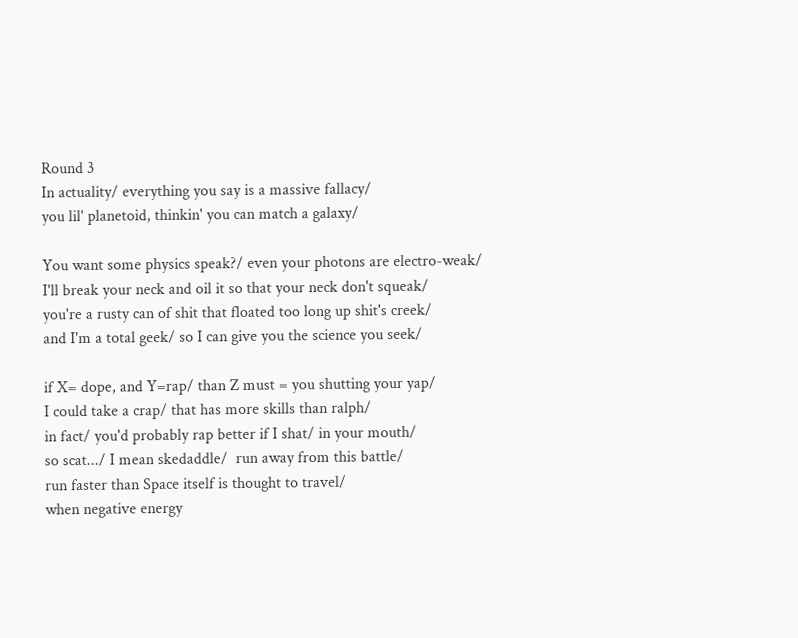Round 3
In actuality/ everything you say is a massive fallacy/
you lil' planetoid, thinkin' you can match a galaxy/

You want some physics speak?/ even your photons are electro-weak/
I'll break your neck and oil it so that your neck don't squeak/
you're a rusty can of shit that floated too long up shit's creek/
and I'm a total geek/ so I can give you the science you seek/

if X= dope, and Y=rap/ than Z must = you shutting your yap/
I could take a crap/ that has more skills than ralph/
in fact/ you'd probably rap better if I shat/ in your mouth/
so scat.../ I mean skedaddle/  run away from this battle/
run faster than Space itself is thought to travel/
when negative energy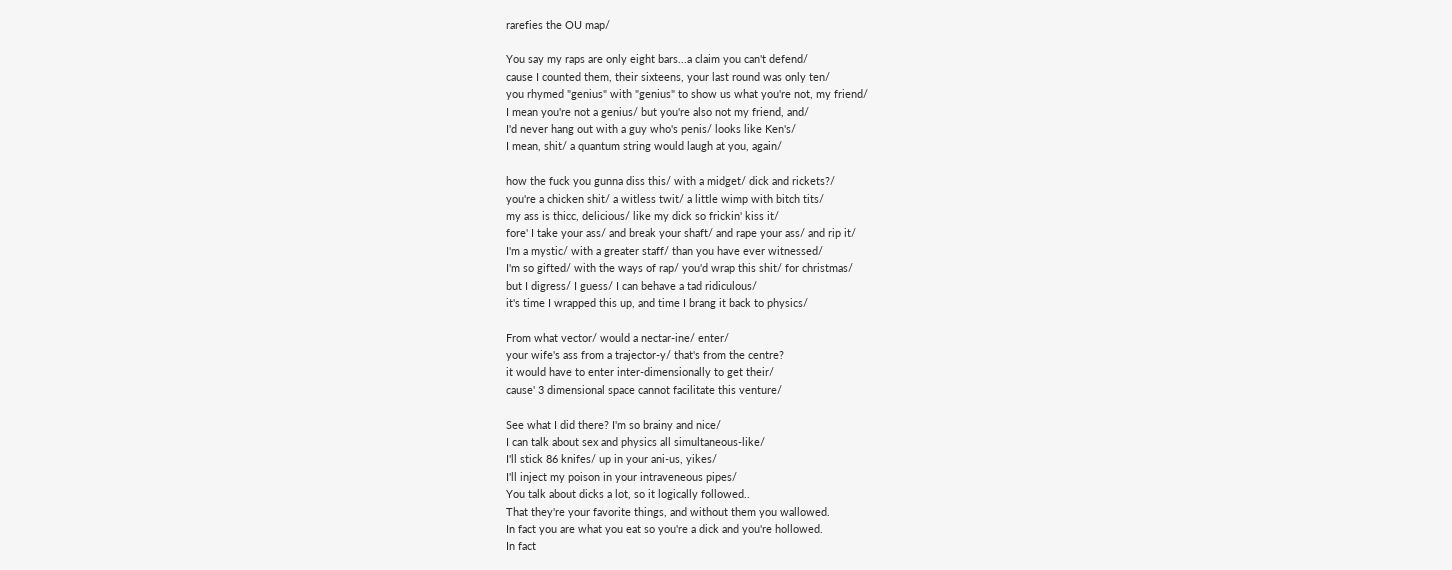rarefies the OU map/

You say my raps are only eight bars...a claim you can't defend/
cause I counted them, their sixteens, your last round was only ten/
you rhymed "genius" with "genius" to show us what you're not, my friend/
I mean you're not a genius/ but you're also not my friend, and/
I'd never hang out with a guy who's penis/ looks like Ken's/
I mean, shit/ a quantum string would laugh at you, again/

how the fuck you gunna diss this/ with a midget/ dick and rickets?/
you're a chicken shit/ a witless twit/ a little wimp with bitch tits/
my ass is thicc, delicious/ like my dick so frickin' kiss it/
fore' I take your ass/ and break your shaft/ and rape your ass/ and rip it/
I'm a mystic/ with a greater staff/ than you have ever witnessed/
I'm so gifted/ with the ways of rap/ you'd wrap this shit/ for christmas/
but I digress/ I guess/ I can behave a tad ridiculous/
it's time I wrapped this up, and time I brang it back to physics/

From what vector/ would a nectar-ine/ enter/
your wife's ass from a trajector-y/ that's from the centre?
it would have to enter inter-dimensionally to get their/
cause' 3 dimensional space cannot facilitate this venture/

See what I did there? I'm so brainy and nice/
I can talk about sex and physics all simultaneous-like/
I'll stick 86 knifes/ up in your ani-us, yikes/
I'll inject my poison in your intraveneous pipes/
You talk about dicks a lot, so it logically followed..
That they're your favorite things, and without them you wallowed.
In fact you are what you eat so you're a dick and you're hollowed.
In fact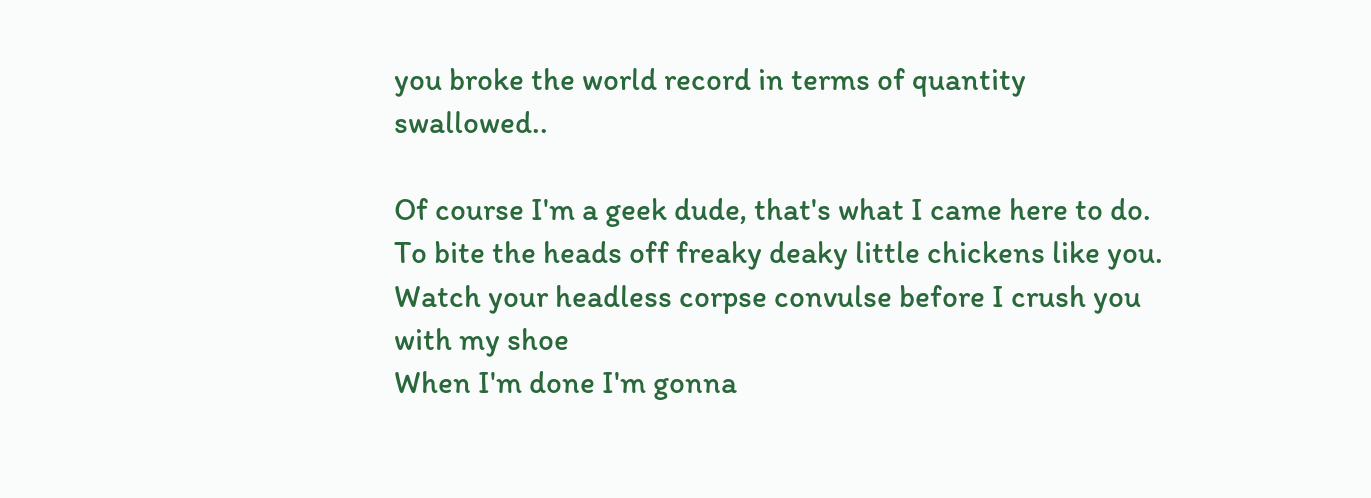you broke the world record in terms of quantity swallowed..

Of course I'm a geek dude, that's what I came here to do.
To bite the heads off freaky deaky little chickens like you.
Watch your headless corpse convulse before I crush you with my shoe
When I'm done I'm gonna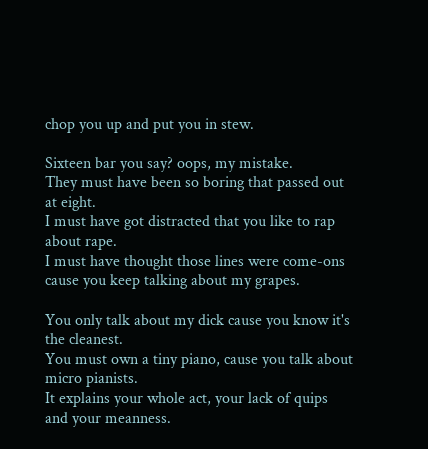chop you up and put you in stew.

Sixteen bar you say? oops, my mistake.
They must have been so boring that passed out at eight.
I must have got distracted that you like to rap about rape.
I must have thought those lines were come-ons cause you keep talking about my grapes.

You only talk about my dick cause you know it's the cleanest.
You must own a tiny piano, cause you talk about micro pianists.
It explains your whole act, your lack of quips and your meanness.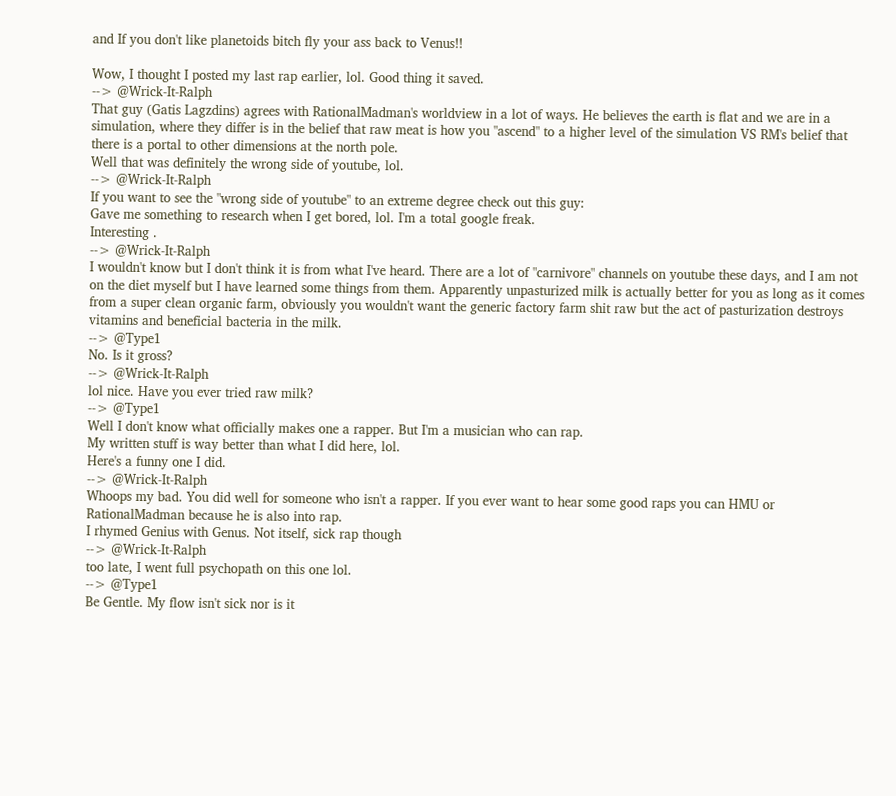and If you don't like planetoids bitch fly your ass back to Venus!!

Wow, I thought I posted my last rap earlier, lol. Good thing it saved.
--> @Wrick-It-Ralph
That guy (Gatis Lagzdins) agrees with RationalMadman's worldview in a lot of ways. He believes the earth is flat and we are in a simulation, where they differ is in the belief that raw meat is how you "ascend" to a higher level of the simulation VS RM's belief that there is a portal to other dimensions at the north pole.
Well that was definitely the wrong side of youtube, lol.
--> @Wrick-It-Ralph
If you want to see the "wrong side of youtube" to an extreme degree check out this guy:
Gave me something to research when I get bored, lol. I'm a total google freak.
Interesting .
--> @Wrick-It-Ralph
I wouldn't know but I don't think it is from what I've heard. There are a lot of "carnivore" channels on youtube these days, and I am not on the diet myself but I have learned some things from them. Apparently unpasturized milk is actually better for you as long as it comes from a super clean organic farm, obviously you wouldn't want the generic factory farm shit raw but the act of pasturization destroys vitamins and beneficial bacteria in the milk.
--> @Type1
No. Is it gross?
--> @Wrick-It-Ralph
lol nice. Have you ever tried raw milk?
--> @Type1
Well I don't know what officially makes one a rapper. But I'm a musician who can rap.
My written stuff is way better than what I did here, lol.
Here's a funny one I did.
--> @Wrick-It-Ralph
Whoops my bad. You did well for someone who isn't a rapper. If you ever want to hear some good raps you can HMU or RationalMadman because he is also into rap.
I rhymed Genius with Genus. Not itself, sick rap though
--> @Wrick-It-Ralph
too late, I went full psychopath on this one lol.
--> @Type1
Be Gentle. My flow isn't sick nor is it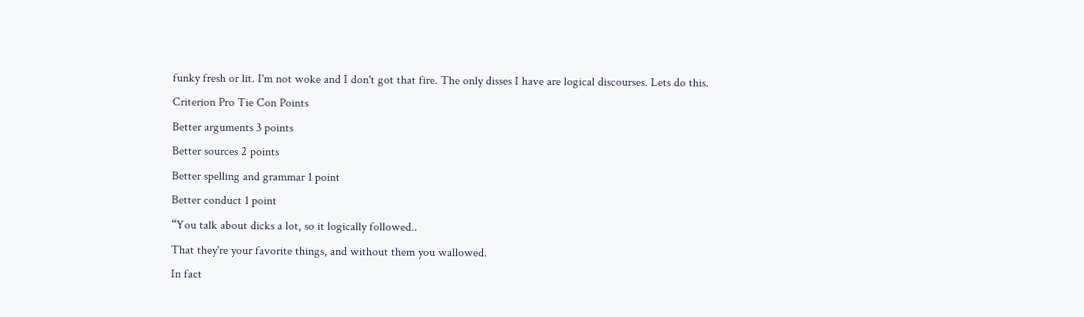funky fresh or lit. I'm not woke and I don't got that fire. The only disses I have are logical discourses. Lets do this.
Criterion Pro Tie Con Points
Better arguments 3 points
Better sources 2 points
Better spelling and grammar 1 point
Better conduct 1 point
“You talk about dicks a lot, so it logically followed..
That they're your favorite things, and without them you wallowed.
In fact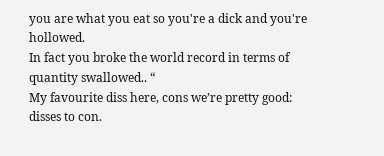you are what you eat so you're a dick and you're hollowed.
In fact you broke the world record in terms of quantity swallowed.. “
My favourite diss here, cons we’re pretty good: disses to con.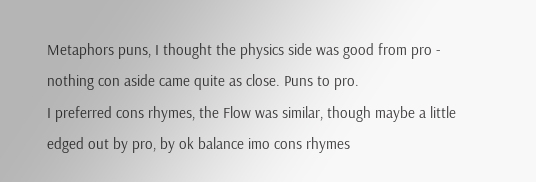Metaphors puns, I thought the physics side was good from pro - nothing con aside came quite as close. Puns to pro.
I preferred cons rhymes, the Flow was similar, though maybe a little edged out by pro, by ok balance imo cons rhymes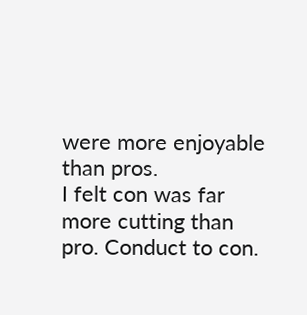were more enjoyable than pros.
I felt con was far more cutting than pro. Conduct to con.